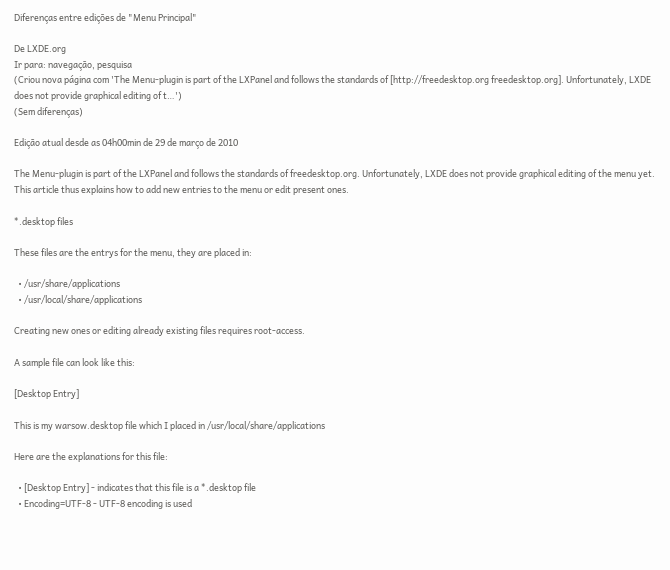Diferenças entre edições de "Menu Principal"

De LXDE.org
Ir para: navegação, pesquisa
(Criou nova página com 'The Menu-plugin is part of the LXPanel and follows the standards of [http://freedesktop.org freedesktop.org]. Unfortunately, LXDE does not provide graphical editing of t…')
(Sem diferenças)

Edição atual desde as 04h00min de 29 de março de 2010

The Menu-plugin is part of the LXPanel and follows the standards of freedesktop.org. Unfortunately, LXDE does not provide graphical editing of the menu yet. This article thus explains how to add new entries to the menu or edit present ones.

*.desktop files

These files are the entrys for the menu, they are placed in:

  • /usr/share/applications
  • /usr/local/share/applications

Creating new ones or editing already existing files requires root-access.

A sample file can look like this:

[Desktop Entry]

This is my warsow.desktop file which I placed in /usr/local/share/applications

Here are the explanations for this file:

  • [Desktop Entry] - indicates that this file is a *.desktop file
  • Encoding=UTF-8 - UTF-8 encoding is used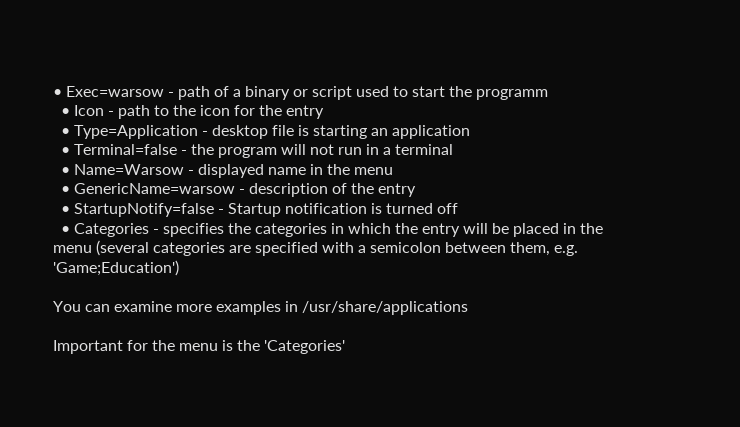• Exec=warsow - path of a binary or script used to start the programm
  • Icon - path to the icon for the entry
  • Type=Application - desktop file is starting an application
  • Terminal=false - the program will not run in a terminal
  • Name=Warsow - displayed name in the menu
  • GenericName=warsow - description of the entry
  • StartupNotify=false - Startup notification is turned off
  • Categories - specifies the categories in which the entry will be placed in the menu (several categories are specified with a semicolon between them, e.g. 'Game;Education')

You can examine more examples in /usr/share/applications

Important for the menu is the 'Categories'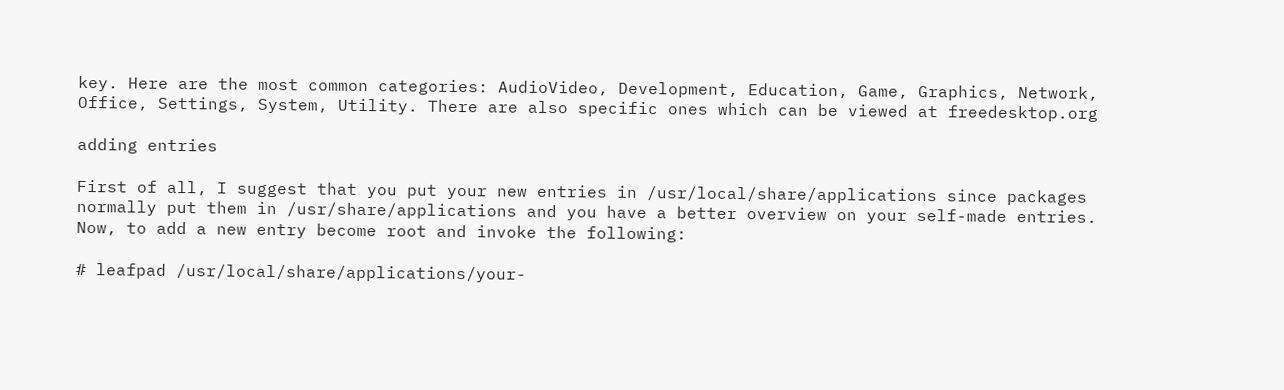key. Here are the most common categories: AudioVideo, Development, Education, Game, Graphics, Network, Office, Settings, System, Utility. There are also specific ones which can be viewed at freedesktop.org

adding entries

First of all, I suggest that you put your new entries in /usr/local/share/applications since packages normally put them in /usr/share/applications and you have a better overview on your self-made entries. Now, to add a new entry become root and invoke the following:

# leafpad /usr/local/share/applications/your-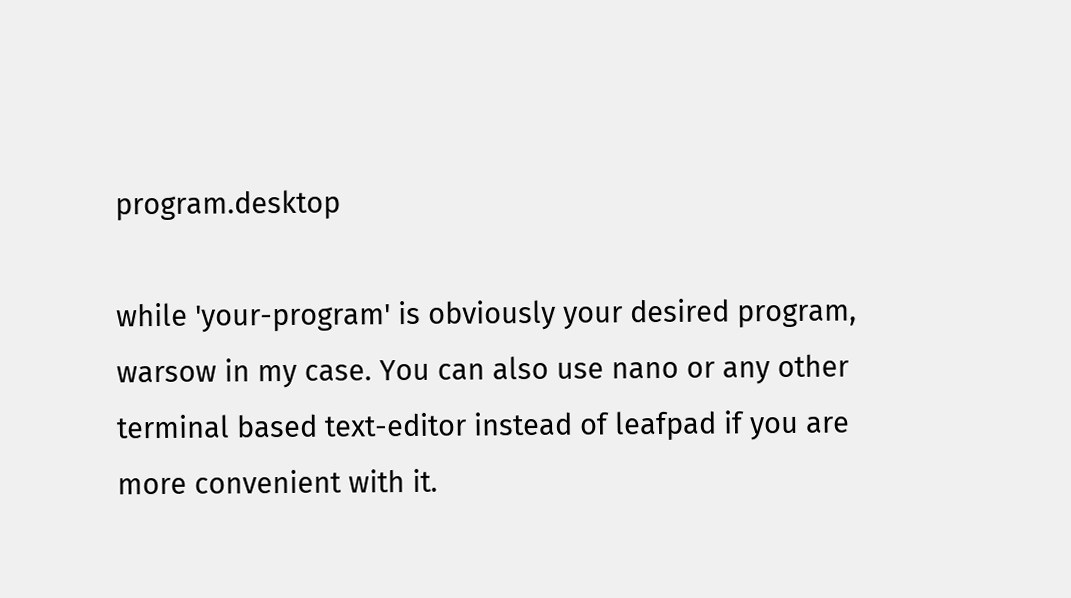program.desktop

while 'your-program' is obviously your desired program, warsow in my case. You can also use nano or any other terminal based text-editor instead of leafpad if you are more convenient with it.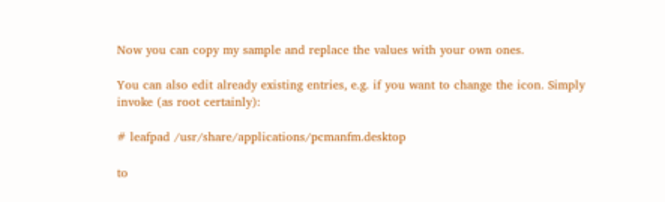Now you can copy my sample and replace the values with your own ones.

You can also edit already existing entries, e.g. if you want to change the icon. Simply invoke (as root certainly):

# leafpad /usr/share/applications/pcmanfm.desktop

to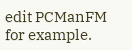edit PCManFM for example.